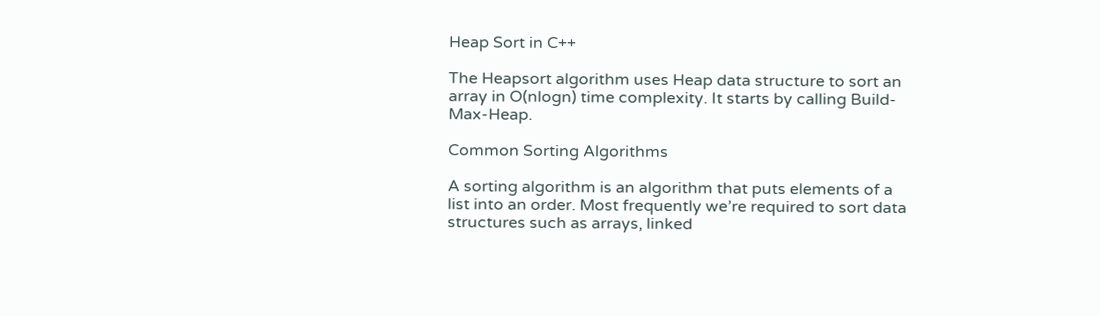Heap Sort in C++

The Heapsort algorithm uses Heap data structure to sort an array in O(nlogn) time complexity. It starts by calling Build-Max-Heap.

Common Sorting Algorithms

A sorting algorithm is an algorithm that puts elements of a list into an order. Most frequently we’re required to sort data structures such as arrays, linked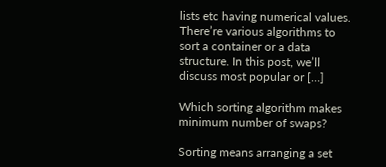lists etc having numerical values. There’re various algorithms to sort a container or a data structure. In this post, we’ll discuss most popular or […]

Which sorting algorithm makes minimum number of swaps?

Sorting means arranging a set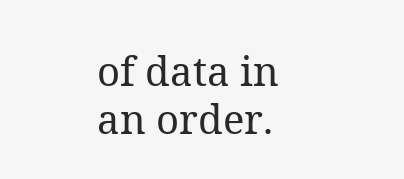of data in an order.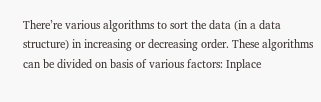There’re various algorithms to sort the data (in a data structure) in increasing or decreasing order. These algorithms can be divided on basis of various factors: Inplace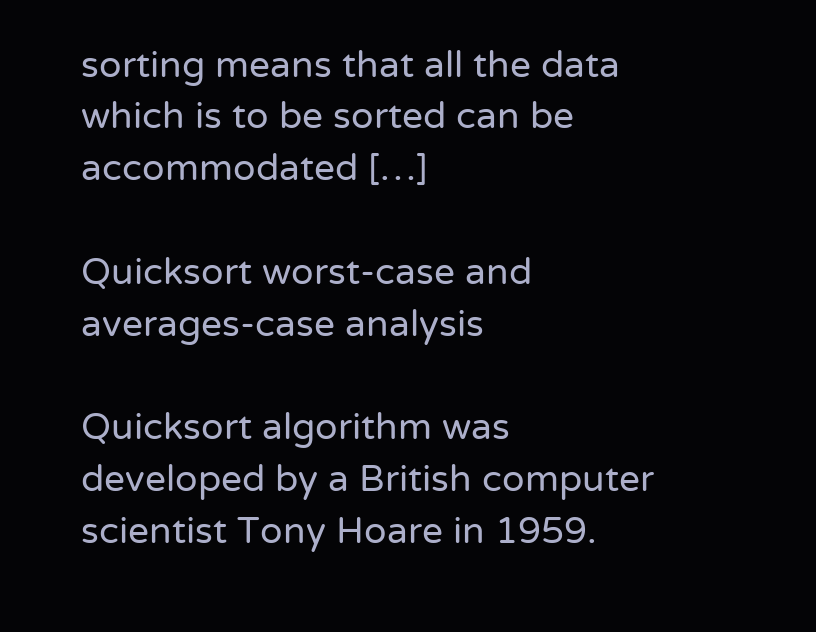sorting means that all the data which is to be sorted can be accommodated […]

Quicksort worst-case and averages-case analysis

Quicksort algorithm was developed by a British computer scientist Tony Hoare in 1959.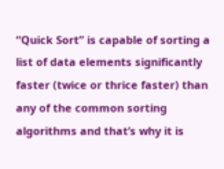“Quick Sort” is capable of sorting a list of data elements significantly faster (twice or thrice faster) than any of the common sorting algorithms and that’s why it is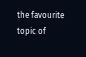the favourite topic of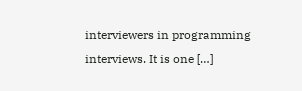interviewers in programming interviews. It is one […]